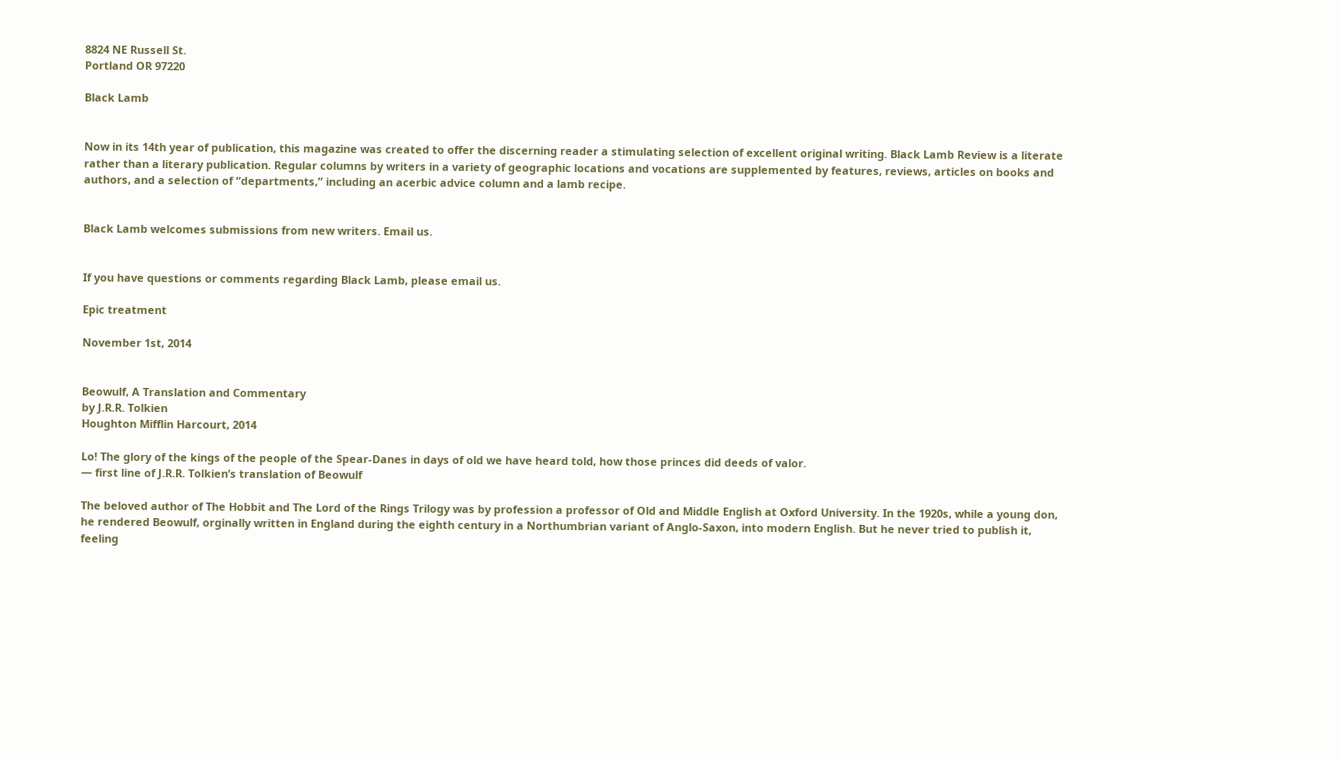8824 NE Russell St.
Portland OR 97220

Black Lamb


Now in its 14th year of publication, this magazine was created to offer the discerning reader a stimulating selection of excellent original writing. Black Lamb Review is a literate rather than a literary publication. Regular columns by writers in a variety of geographic locations and vocations are supplemented by features, reviews, articles on books and authors, and a selection of “departments,” including an acerbic advice column and a lamb recipe.


Black Lamb welcomes submissions from new writers. Email us.


If you have questions or comments regarding Black Lamb, please email us.

Epic treatment

November 1st, 2014


Beowulf, A Translation and Commentary
by J.R.R. Tolkien
Houghton Mifflin Harcourt, 2014

Lo! The glory of the kings of the people of the Spear-Danes in days of old we have heard told, how those princes did deeds of valor.
— first line of J.R.R. Tolkien’s translation of Beowulf

The beloved author of The Hobbit and The Lord of the Rings Trilogy was by profession a professor of Old and Middle English at Oxford University. In the 1920s, while a young don, he rendered Beowulf, orginally written in England during the eighth century in a Northumbrian variant of Anglo-Saxon, into modern English. But he never tried to publish it, feeling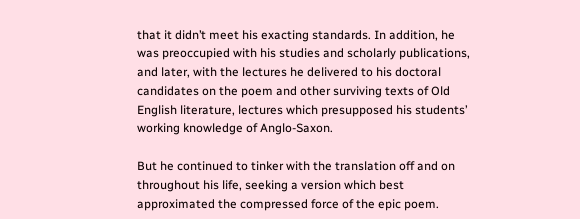that it didn’t meet his exacting standards. In addition, he was preoccupied with his studies and scholarly publications, and later, with the lectures he delivered to his doctoral candidates on the poem and other surviving texts of Old English literature, lectures which presupposed his students’ working knowledge of Anglo-Saxon.

But he continued to tinker with the translation off and on throughout his life, seeking a version which best approximated the compressed force of the epic poem.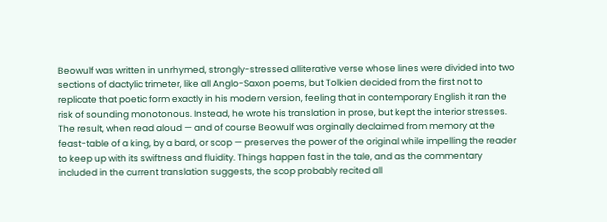Beowulf was written in unrhymed, strongly-stressed alliterative verse whose lines were divided into two sections of dactylic trimeter, like all Anglo-Saxon poems, but Tolkien decided from the first not to replicate that poetic form exactly in his modern version, feeling that in contemporary English it ran the risk of sounding monotonous. Instead, he wrote his translation in prose, but kept the interior stresses. The result, when read aloud — and of course Beowulf was orginally declaimed from memory at the feast-table of a king, by a bard, or scop — preserves the power of the original while impelling the reader to keep up with its swiftness and fluidity. Things happen fast in the tale, and as the commentary included in the current translation suggests, the scop probably recited all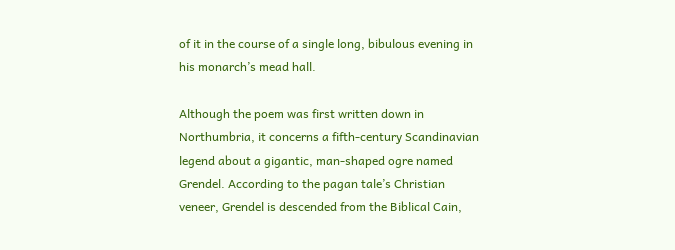of it in the course of a single long, bibulous evening in his monarch’s mead hall.

Although the poem was first written down in Northumbria, it concerns a fifth-century Scandinavian legend about a gigantic, man-shaped ogre named Grendel. According to the pagan tale’s Christian veneer, Grendel is descended from the Biblical Cain,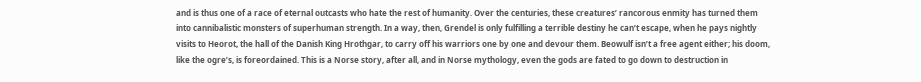and is thus one of a race of eternal outcasts who hate the rest of humanity. Over the centuries, these creatures’ rancorous enmity has turned them into cannibalistic monsters of superhuman strength. In a way, then, Grendel is only fulfilling a terrible destiny he can’t escape, when he pays nightly visits to Heorot, the hall of the Danish King Hrothgar, to carry off his warriors one by one and devour them. Beowulf isn’t a free agent either; his doom, like the ogre’s, is foreordained. This is a Norse story, after all, and in Norse mythology, even the gods are fated to go down to destruction in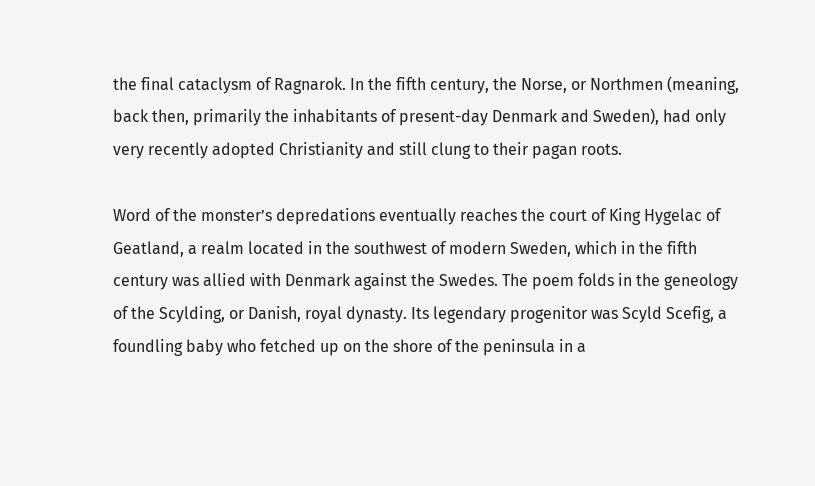the final cataclysm of Ragnarok. In the fifth century, the Norse, or Northmen (meaning, back then, primarily the inhabitants of present-day Denmark and Sweden), had only very recently adopted Christianity and still clung to their pagan roots.

Word of the monster’s depredations eventually reaches the court of King Hygelac of Geatland, a realm located in the southwest of modern Sweden, which in the fifth century was allied with Denmark against the Swedes. The poem folds in the geneology of the Scylding, or Danish, royal dynasty. Its legendary progenitor was Scyld Scefig, a foundling baby who fetched up on the shore of the peninsula in a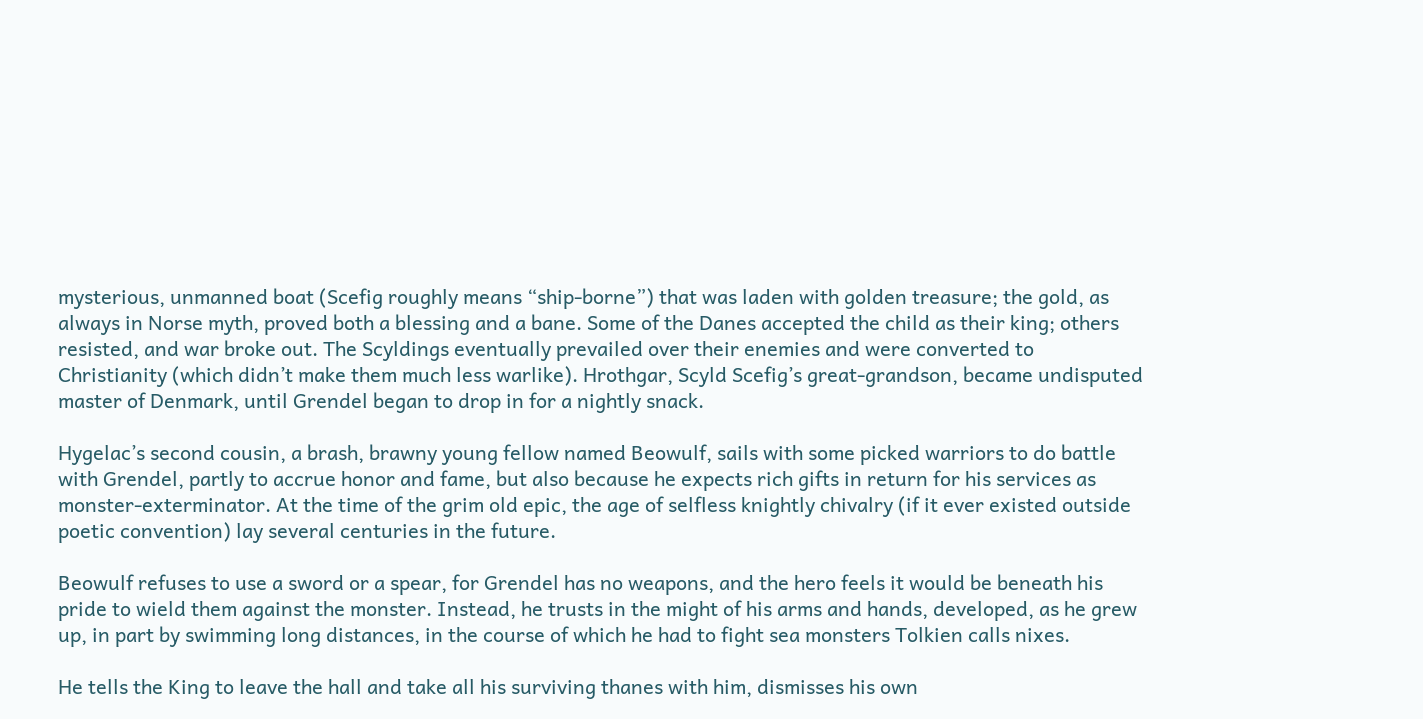mysterious, unmanned boat (Scefig roughly means “ship-borne”) that was laden with golden treasure; the gold, as always in Norse myth, proved both a blessing and a bane. Some of the Danes accepted the child as their king; others resisted, and war broke out. The Scyldings eventually prevailed over their enemies and were converted to Christianity (which didn’t make them much less warlike). Hrothgar, Scyld Scefig’s great-grandson, became undisputed master of Denmark, until Grendel began to drop in for a nightly snack.

Hygelac’s second cousin, a brash, brawny young fellow named Beowulf, sails with some picked warriors to do battle with Grendel, partly to accrue honor and fame, but also because he expects rich gifts in return for his services as monster-exterminator. At the time of the grim old epic, the age of selfless knightly chivalry (if it ever existed outside poetic convention) lay several centuries in the future.

Beowulf refuses to use a sword or a spear, for Grendel has no weapons, and the hero feels it would be beneath his pride to wield them against the monster. Instead, he trusts in the might of his arms and hands, developed, as he grew up, in part by swimming long distances, in the course of which he had to fight sea monsters Tolkien calls nixes.

He tells the King to leave the hall and take all his surviving thanes with him, dismisses his own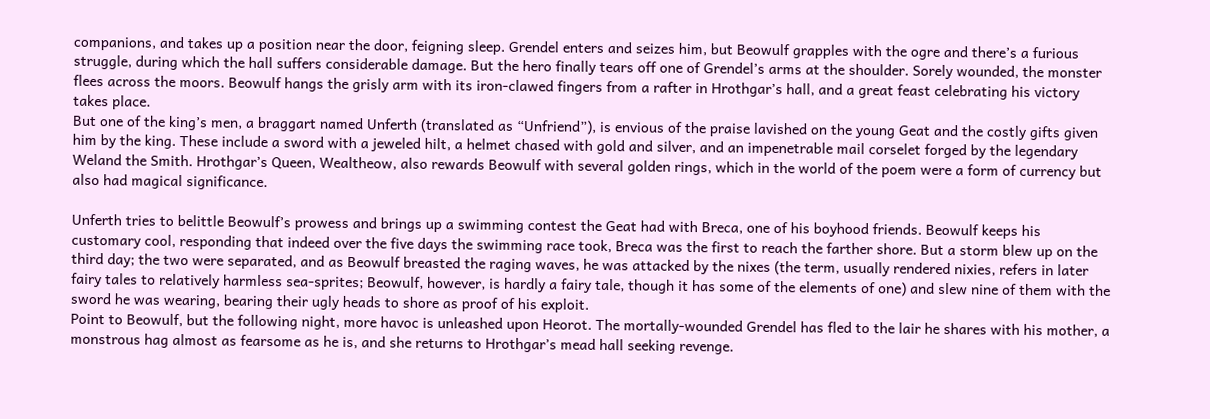companions, and takes up a position near the door, feigning sleep. Grendel enters and seizes him, but Beowulf grapples with the ogre and there’s a furious struggle, during which the hall suffers considerable damage. But the hero finally tears off one of Grendel’s arms at the shoulder. Sorely wounded, the monster flees across the moors. Beowulf hangs the grisly arm with its iron-clawed fingers from a rafter in Hrothgar’s hall, and a great feast celebrating his victory takes place.
But one of the king’s men, a braggart named Unferth (translated as “Unfriend”), is envious of the praise lavished on the young Geat and the costly gifts given him by the king. These include a sword with a jeweled hilt, a helmet chased with gold and silver, and an impenetrable mail corselet forged by the legendary Weland the Smith. Hrothgar’s Queen, Wealtheow, also rewards Beowulf with several golden rings, which in the world of the poem were a form of currency but also had magical significance.

Unferth tries to belittle Beowulf’s prowess and brings up a swimming contest the Geat had with Breca, one of his boyhood friends. Beowulf keeps his customary cool, responding that indeed over the five days the swimming race took, Breca was the first to reach the farther shore. But a storm blew up on the third day; the two were separated, and as Beowulf breasted the raging waves, he was attacked by the nixes (the term, usually rendered nixies, refers in later fairy tales to relatively harmless sea-sprites; Beowulf, however, is hardly a fairy tale, though it has some of the elements of one) and slew nine of them with the sword he was wearing, bearing their ugly heads to shore as proof of his exploit.
Point to Beowulf, but the following night, more havoc is unleashed upon Heorot. The mortally-wounded Grendel has fled to the lair he shares with his mother, a monstrous hag almost as fearsome as he is, and she returns to Hrothgar’s mead hall seeking revenge.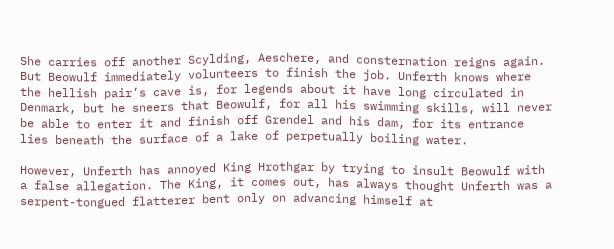She carries off another Scylding, Aeschere, and consternation reigns again. But Beowulf immediately volunteers to finish the job. Unferth knows where the hellish pair’s cave is, for legends about it have long circulated in Denmark, but he sneers that Beowulf, for all his swimming skills, will never be able to enter it and finish off Grendel and his dam, for its entrance lies beneath the surface of a lake of perpetually boiling water.

However, Unferth has annoyed King Hrothgar by trying to insult Beowulf with a false allegation. The King, it comes out, has always thought Unferth was a serpent-tongued flatterer bent only on advancing himself at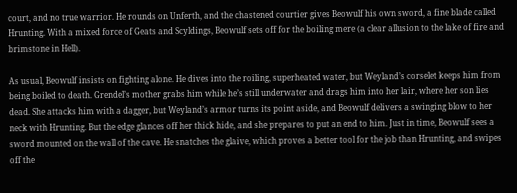court, and no true warrior. He rounds on Unferth, and the chastened courtier gives Beowulf his own sword, a fine blade called Hrunting. With a mixed force of Geats and Scyldings, Beowulf sets off for the boiling mere (a clear allusion to the lake of fire and brimstone in Hell).

As usual, Beowulf insists on fighting alone. He dives into the roiling, superheated water, but Weyland’s corselet keeps him from being boiled to death. Grendel’s mother grabs him while he’s still underwater and drags him into her lair, where her son lies dead. She attacks him with a dagger, but Weyland’s armor turns its point aside, and Beowulf delivers a swinging blow to her neck with Hrunting. But the edge glances off her thick hide, and she prepares to put an end to him. Just in time, Beowulf sees a sword mounted on the wall of the cave. He snatches the glaive, which proves a better tool for the job than Hrunting, and swipes off the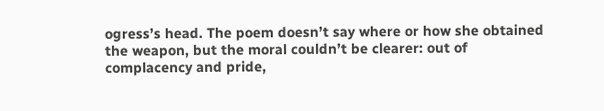ogress’s head. The poem doesn’t say where or how she obtained the weapon, but the moral couldn’t be clearer: out of complacency and pride,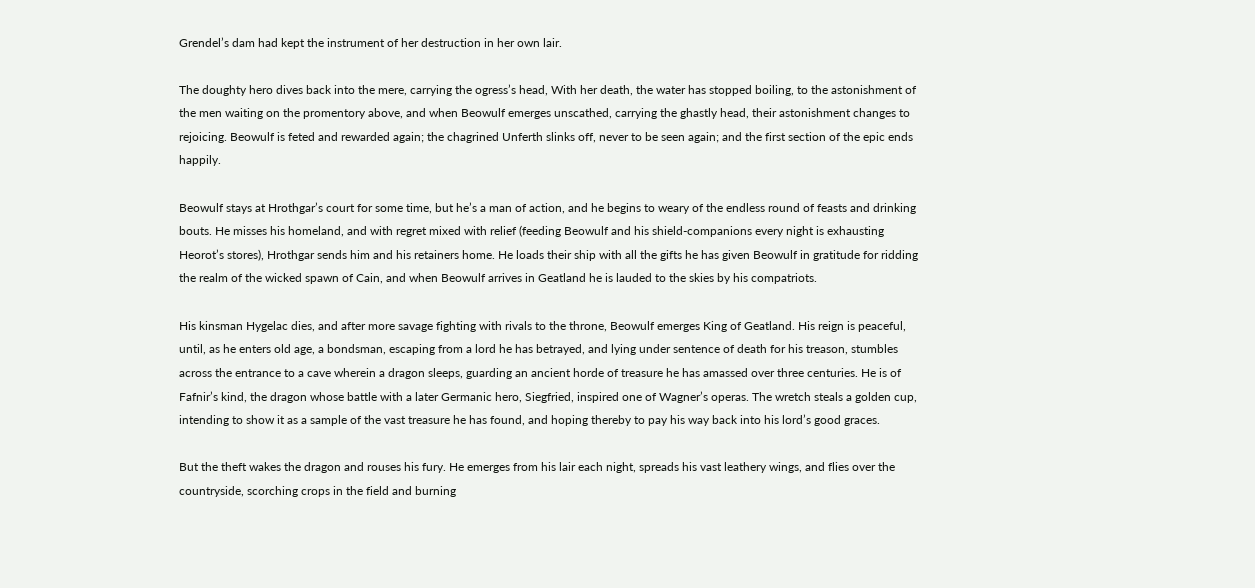Grendel’s dam had kept the instrument of her destruction in her own lair.

The doughty hero dives back into the mere, carrying the ogress’s head, With her death, the water has stopped boiling, to the astonishment of the men waiting on the promentory above, and when Beowulf emerges unscathed, carrying the ghastly head, their astonishment changes to rejoicing. Beowulf is feted and rewarded again; the chagrined Unferth slinks off, never to be seen again; and the first section of the epic ends happily.

Beowulf stays at Hrothgar’s court for some time, but he’s a man of action, and he begins to weary of the endless round of feasts and drinking bouts. He misses his homeland, and with regret mixed with relief (feeding Beowulf and his shield-companions every night is exhausting Heorot’s stores), Hrothgar sends him and his retainers home. He loads their ship with all the gifts he has given Beowulf in gratitude for ridding the realm of the wicked spawn of Cain, and when Beowulf arrives in Geatland he is lauded to the skies by his compatriots.

His kinsman Hygelac dies, and after more savage fighting with rivals to the throne, Beowulf emerges King of Geatland. His reign is peaceful, until, as he enters old age, a bondsman, escaping from a lord he has betrayed, and lying under sentence of death for his treason, stumbles across the entrance to a cave wherein a dragon sleeps, guarding an ancient horde of treasure he has amassed over three centuries. He is of Fafnir’s kind, the dragon whose battle with a later Germanic hero, Siegfried, inspired one of Wagner’s operas. The wretch steals a golden cup, intending to show it as a sample of the vast treasure he has found, and hoping thereby to pay his way back into his lord’s good graces.

But the theft wakes the dragon and rouses his fury. He emerges from his lair each night, spreads his vast leathery wings, and flies over the countryside, scorching crops in the field and burning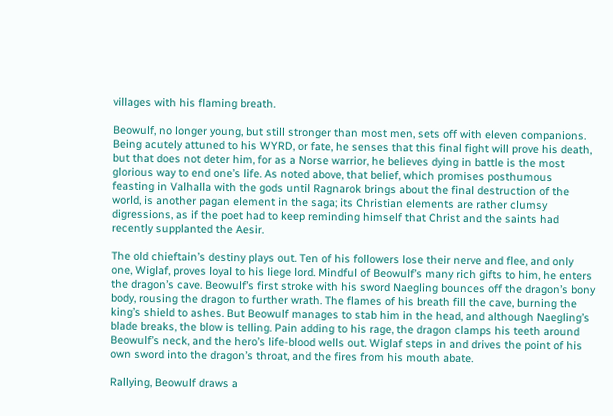villages with his flaming breath.

Beowulf, no longer young, but still stronger than most men, sets off with eleven companions. Being acutely attuned to his WYRD, or fate, he senses that this final fight will prove his death, but that does not deter him, for as a Norse warrior, he believes dying in battle is the most glorious way to end one’s life. As noted above, that belief, which promises posthumous feasting in Valhalla with the gods until Ragnarok brings about the final destruction of the world, is another pagan element in the saga; its Christian elements are rather clumsy digressions, as if the poet had to keep reminding himself that Christ and the saints had recently supplanted the Aesir.

The old chieftain’s destiny plays out. Ten of his followers lose their nerve and flee, and only one, Wiglaf, proves loyal to his liege lord. Mindful of Beowulf’s many rich gifts to him, he enters the dragon’s cave. Beowulf’s first stroke with his sword Naegling bounces off the dragon’s bony body, rousing the dragon to further wrath. The flames of his breath fill the cave, burning the king’s shield to ashes. But Beowulf manages to stab him in the head, and although Naegling’s blade breaks, the blow is telling. Pain adding to his rage, the dragon clamps his teeth around Beowulf’s neck, and the hero’s life-blood wells out. Wiglaf steps in and drives the point of his own sword into the dragon’s throat, and the fires from his mouth abate.

Rallying, Beowulf draws a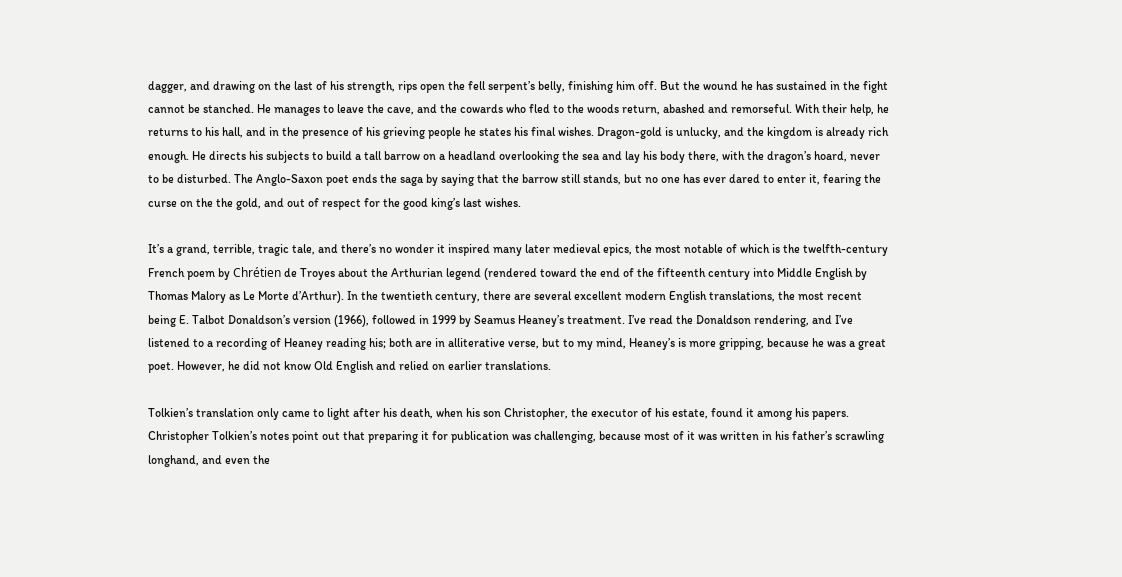dagger, and drawing on the last of his strength, rips open the fell serpent’s belly, finishing him off. But the wound he has sustained in the fight cannot be stanched. He manages to leave the cave, and the cowards who fled to the woods return, abashed and remorseful. With their help, he returns to his hall, and in the presence of his grieving people he states his final wishes. Dragon-gold is unlucky, and the kingdom is already rich enough. He directs his subjects to build a tall barrow on a headland overlooking the sea and lay his body there, with the dragon’s hoard, never to be disturbed. The Anglo-Saxon poet ends the saga by saying that the barrow still stands, but no one has ever dared to enter it, fearing the curse on the the gold, and out of respect for the good king’s last wishes.

It’s a grand, terrible, tragic tale, and there’s no wonder it inspired many later medieval epics, the most notable of which is the twelfth-century French poem by Chrétien de Troyes about the Arthurian legend (rendered toward the end of the fifteenth century into Middle English by Thomas Malory as Le Morte d’Arthur). In the twentieth century, there are several excellent modern English translations, the most recent being E. Talbot Donaldson’s version (1966), followed in 1999 by Seamus Heaney’s treatment. I’ve read the Donaldson rendering, and I’ve listened to a recording of Heaney reading his; both are in alliterative verse, but to my mind, Heaney’s is more gripping, because he was a great poet. However, he did not know Old English and relied on earlier translations.

Tolkien’s translation only came to light after his death, when his son Christopher, the executor of his estate, found it among his papers. Christopher Tolkien’s notes point out that preparing it for publication was challenging, because most of it was written in his father’s scrawling longhand, and even the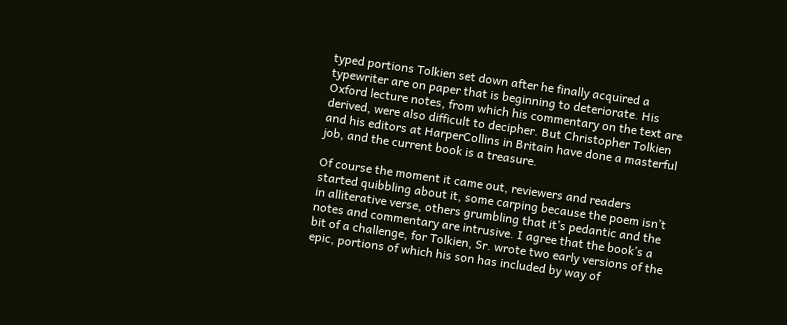typed portions Tolkien set down after he finally acquired a typewriter are on paper that is beginning to deteriorate. His Oxford lecture notes, from which his commentary on the text are derived, were also difficult to decipher. But Christopher Tolkien and his editors at HarperCollins in Britain have done a masterful job, and the current book is a treasure.

Of course the moment it came out, reviewers and readers started quibbling about it, some carping because the poem isn’t in alliterative verse, others grumbling that it’s pedantic and the notes and commentary are intrusive. I agree that the book’s a bit of a challenge, for Tolkien, Sr. wrote two early versions of the epic, portions of which his son has included by way of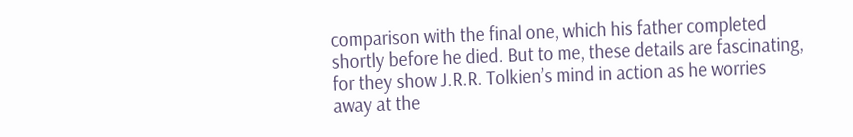comparison with the final one, which his father completed shortly before he died. But to me, these details are fascinating, for they show J.R.R. Tolkien’s mind in action as he worries away at the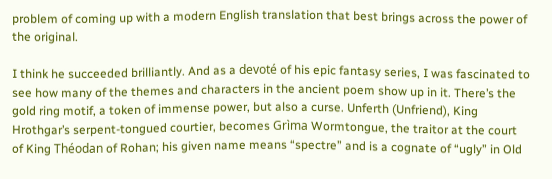problem of coming up with a modern English translation that best brings across the power of the original.

I think he succeeded brilliantly. And as a devoté of his epic fantasy series, I was fascinated to see how many of the themes and characters in the ancient poem show up in it. There’s the gold ring motif, a token of immense power, but also a curse. Unferth (Unfriend), King Hrothgar’s serpent-tongued courtier, becomes Grìma Wormtongue, the traitor at the court of King Théodan of Rohan; his given name means “spectre” and is a cognate of “ugly” in Old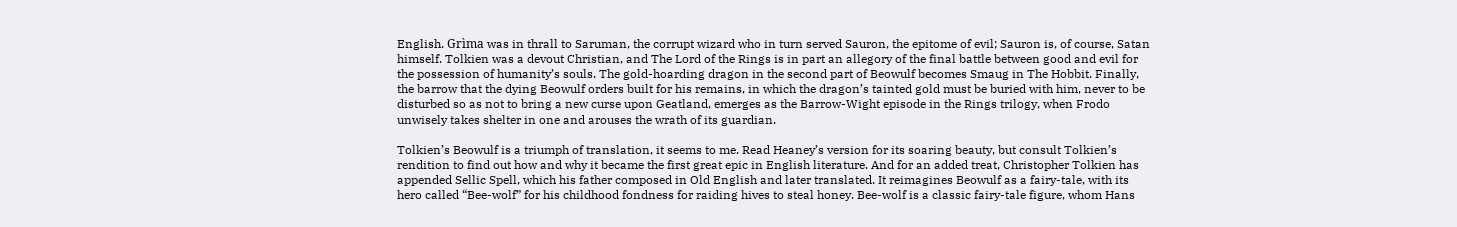English. Grìma was in thrall to Saruman, the corrupt wizard who in turn served Sauron, the epitome of evil; Sauron is, of course, Satan himself. Tolkien was a devout Christian, and The Lord of the Rings is in part an allegory of the final battle between good and evil for the possession of humanity’s souls. The gold-hoarding dragon in the second part of Beowulf becomes Smaug in The Hobbit. Finally, the barrow that the dying Beowulf orders built for his remains, in which the dragon’s tainted gold must be buried with him, never to be disturbed so as not to bring a new curse upon Geatland, emerges as the Barrow-Wight episode in the Rings trilogy, when Frodo unwisely takes shelter in one and arouses the wrath of its guardian.

Tolkien’s Beowulf is a triumph of translation, it seems to me. Read Heaney’s version for its soaring beauty, but consult Tolkien’s rendition to find out how and why it became the first great epic in English literature. And for an added treat, Christopher Tolkien has appended Sellic Spell, which his father composed in Old English and later translated. It reimagines Beowulf as a fairy-tale, with its hero called “Bee-wolf” for his childhood fondness for raiding hives to steal honey. Bee-wolf is a classic fairy-tale figure, whom Hans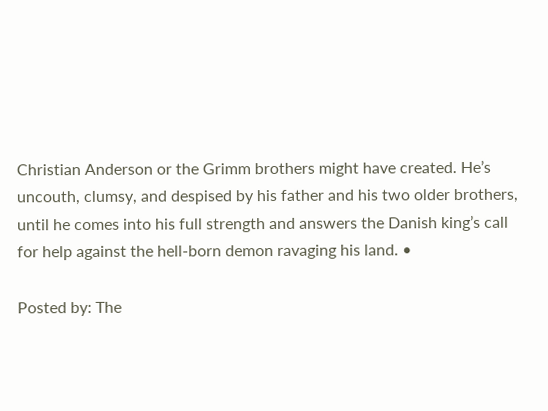Christian Anderson or the Grimm brothers might have created. He’s uncouth, clumsy, and despised by his father and his two older brothers, until he comes into his full strength and answers the Danish king’s call for help against the hell-born demon ravaging his land. •

Posted by: The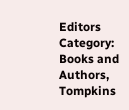Editors
Category: Books and Authors, Tompkins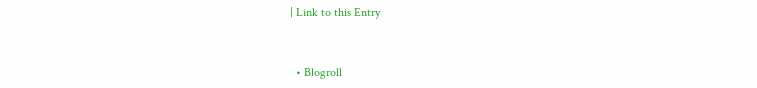| Link to this Entry


  • Blogroll